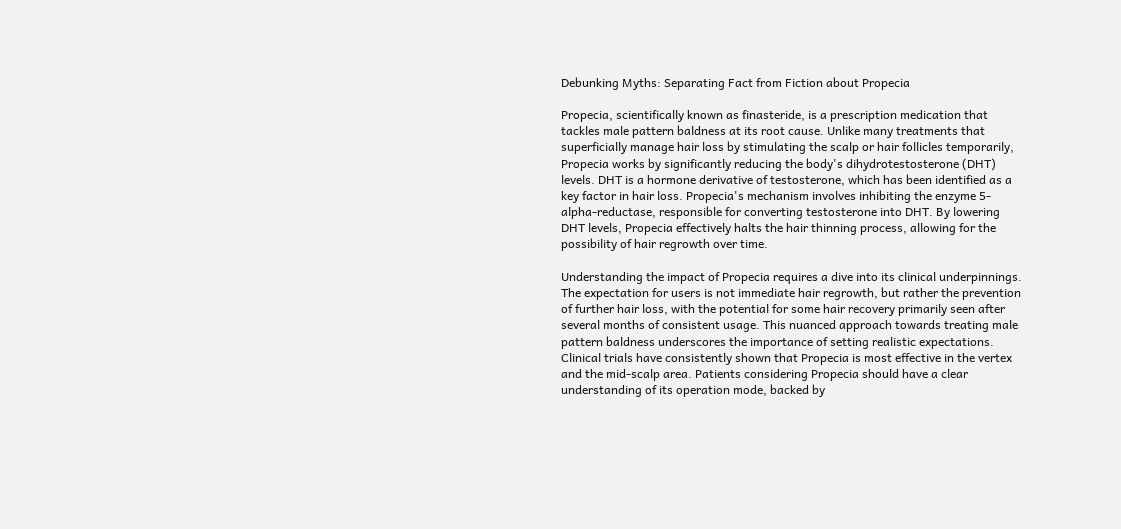Debunking Myths: Separating Fact from Fiction about Propecia

Propecia, scientifically known as finasteride, is a prescription medication that tackles male pattern baldness at its root cause. Unlike many treatments that superficially manage hair loss by stimulating the scalp or hair follicles temporarily, Propecia works by significantly reducing the body's dihydrotestosterone (DHT) levels. DHT is a hormone derivative of testosterone, which has been identified as a key factor in hair loss. Propecia's mechanism involves inhibiting the enzyme 5-alpha-reductase, responsible for converting testosterone into DHT. By lowering DHT levels, Propecia effectively halts the hair thinning process, allowing for the possibility of hair regrowth over time.

Understanding the impact of Propecia requires a dive into its clinical underpinnings. The expectation for users is not immediate hair regrowth, but rather the prevention of further hair loss, with the potential for some hair recovery primarily seen after several months of consistent usage. This nuanced approach towards treating male pattern baldness underscores the importance of setting realistic expectations. Clinical trials have consistently shown that Propecia is most effective in the vertex and the mid-scalp area. Patients considering Propecia should have a clear understanding of its operation mode, backed by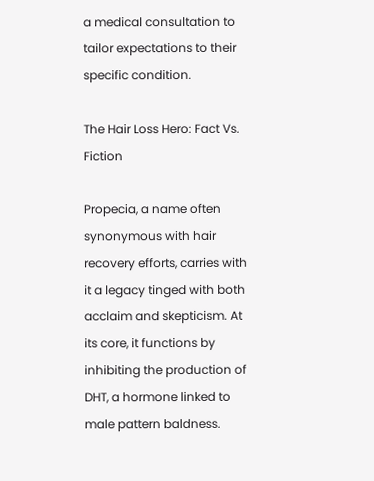a medical consultation to tailor expectations to their specific condition.

The Hair Loss Hero: Fact Vs. Fiction

Propecia, a name often synonymous with hair recovery efforts, carries with it a legacy tinged with both acclaim and skepticism. At its core, it functions by inhibiting the production of DHT, a hormone linked to male pattern baldness.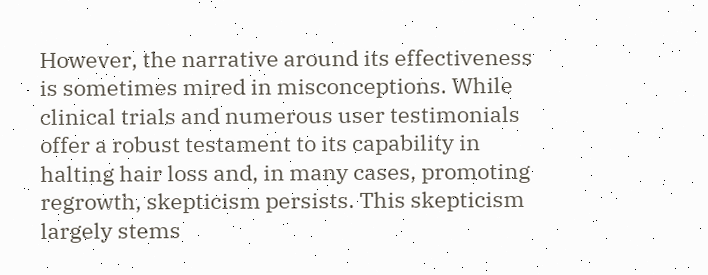However, the narrative around its effectiveness is sometimes mired in misconceptions. While clinical trials and numerous user testimonials offer a robust testament to its capability in halting hair loss and, in many cases, promoting regrowth, skepticism persists. This skepticism largely stems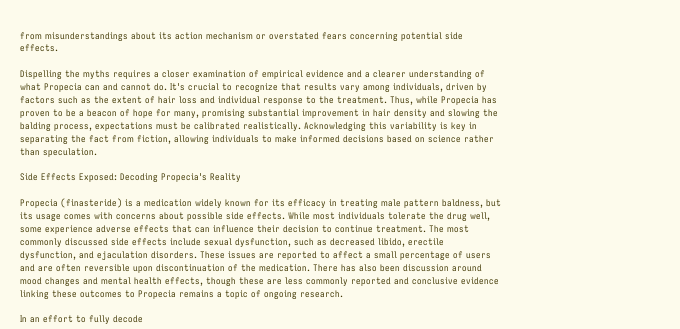from misunderstandings about its action mechanism or overstated fears concerning potential side effects.

Dispelling the myths requires a closer examination of empirical evidence and a clearer understanding of what Propecia can and cannot do. It's crucial to recognize that results vary among individuals, driven by factors such as the extent of hair loss and individual response to the treatment. Thus, while Propecia has proven to be a beacon of hope for many, promising substantial improvement in hair density and slowing the balding process, expectations must be calibrated realistically. Acknowledging this variability is key in separating the fact from fiction, allowing individuals to make informed decisions based on science rather than speculation.

Side Effects Exposed: Decoding Propecia's Reality

Propecia (finasteride) is a medication widely known for its efficacy in treating male pattern baldness, but its usage comes with concerns about possible side effects. While most individuals tolerate the drug well, some experience adverse effects that can influence their decision to continue treatment. The most commonly discussed side effects include sexual dysfunction, such as decreased libido, erectile dysfunction, and ejaculation disorders. These issues are reported to affect a small percentage of users and are often reversible upon discontinuation of the medication. There has also been discussion around mood changes and mental health effects, though these are less commonly reported and conclusive evidence linking these outcomes to Propecia remains a topic of ongoing research.

In an effort to fully decode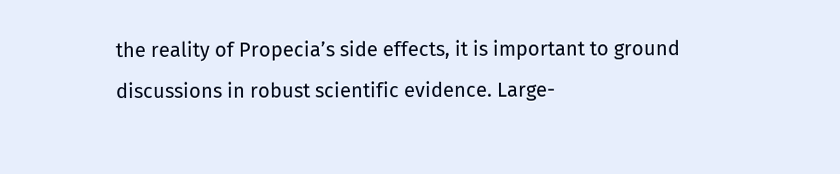the reality of Propecia’s side effects, it is important to ground discussions in robust scientific evidence. Large-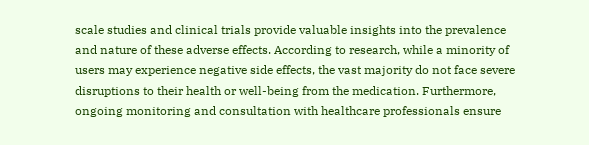scale studies and clinical trials provide valuable insights into the prevalence and nature of these adverse effects. According to research, while a minority of users may experience negative side effects, the vast majority do not face severe disruptions to their health or well-being from the medication. Furthermore, ongoing monitoring and consultation with healthcare professionals ensure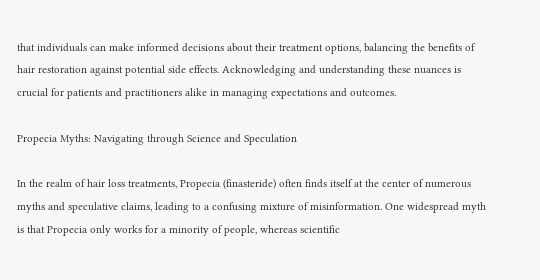that individuals can make informed decisions about their treatment options, balancing the benefits of hair restoration against potential side effects. Acknowledging and understanding these nuances is crucial for patients and practitioners alike in managing expectations and outcomes.

Propecia Myths: Navigating through Science and Speculation

In the realm of hair loss treatments, Propecia (finasteride) often finds itself at the center of numerous myths and speculative claims, leading to a confusing mixture of misinformation. One widespread myth is that Propecia only works for a minority of people, whereas scientific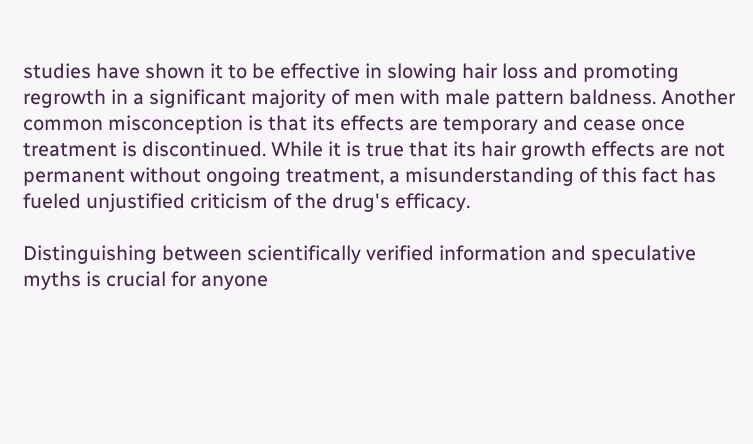studies have shown it to be effective in slowing hair loss and promoting regrowth in a significant majority of men with male pattern baldness. Another common misconception is that its effects are temporary and cease once treatment is discontinued. While it is true that its hair growth effects are not permanent without ongoing treatment, a misunderstanding of this fact has fueled unjustified criticism of the drug's efficacy.

Distinguishing between scientifically verified information and speculative myths is crucial for anyone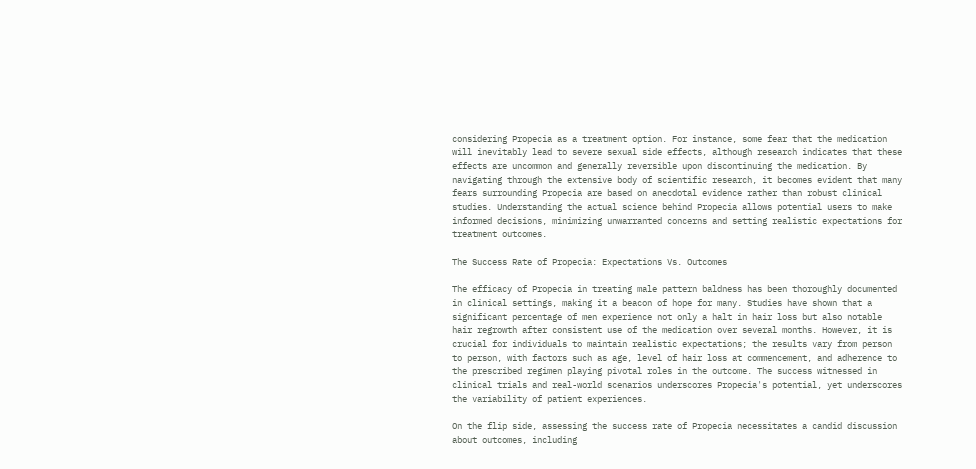considering Propecia as a treatment option. For instance, some fear that the medication will inevitably lead to severe sexual side effects, although research indicates that these effects are uncommon and generally reversible upon discontinuing the medication. By navigating through the extensive body of scientific research, it becomes evident that many fears surrounding Propecia are based on anecdotal evidence rather than robust clinical studies. Understanding the actual science behind Propecia allows potential users to make informed decisions, minimizing unwarranted concerns and setting realistic expectations for treatment outcomes.

The Success Rate of Propecia: Expectations Vs. Outcomes

The efficacy of Propecia in treating male pattern baldness has been thoroughly documented in clinical settings, making it a beacon of hope for many. Studies have shown that a significant percentage of men experience not only a halt in hair loss but also notable hair regrowth after consistent use of the medication over several months. However, it is crucial for individuals to maintain realistic expectations; the results vary from person to person, with factors such as age, level of hair loss at commencement, and adherence to the prescribed regimen playing pivotal roles in the outcome. The success witnessed in clinical trials and real-world scenarios underscores Propecia's potential, yet underscores the variability of patient experiences.

On the flip side, assessing the success rate of Propecia necessitates a candid discussion about outcomes, including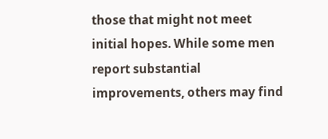those that might not meet initial hopes. While some men report substantial improvements, others may find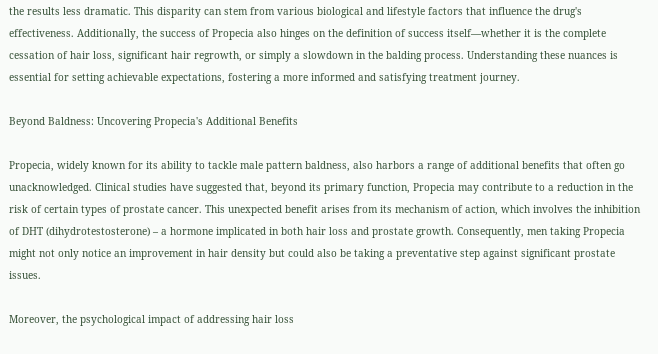the results less dramatic. This disparity can stem from various biological and lifestyle factors that influence the drug's effectiveness. Additionally, the success of Propecia also hinges on the definition of success itself—whether it is the complete cessation of hair loss, significant hair regrowth, or simply a slowdown in the balding process. Understanding these nuances is essential for setting achievable expectations, fostering a more informed and satisfying treatment journey.

Beyond Baldness: Uncovering Propecia's Additional Benefits

Propecia, widely known for its ability to tackle male pattern baldness, also harbors a range of additional benefits that often go unacknowledged. Clinical studies have suggested that, beyond its primary function, Propecia may contribute to a reduction in the risk of certain types of prostate cancer. This unexpected benefit arises from its mechanism of action, which involves the inhibition of DHT (dihydrotestosterone) – a hormone implicated in both hair loss and prostate growth. Consequently, men taking Propecia might not only notice an improvement in hair density but could also be taking a preventative step against significant prostate issues.

Moreover, the psychological impact of addressing hair loss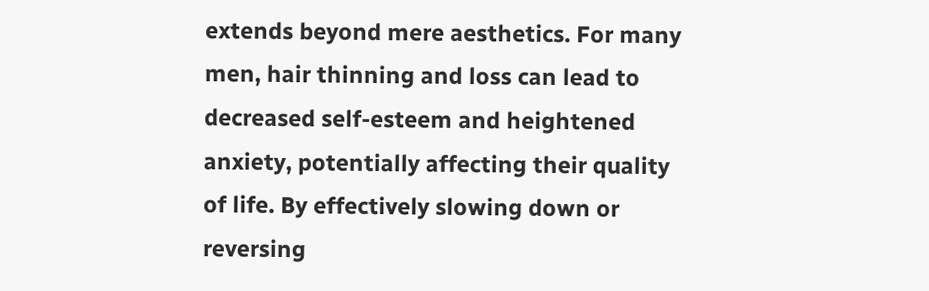extends beyond mere aesthetics. For many men, hair thinning and loss can lead to decreased self-esteem and heightened anxiety, potentially affecting their quality of life. By effectively slowing down or reversing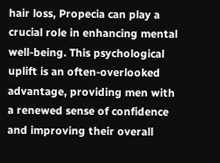hair loss, Propecia can play a crucial role in enhancing mental well-being. This psychological uplift is an often-overlooked advantage, providing men with a renewed sense of confidence and improving their overall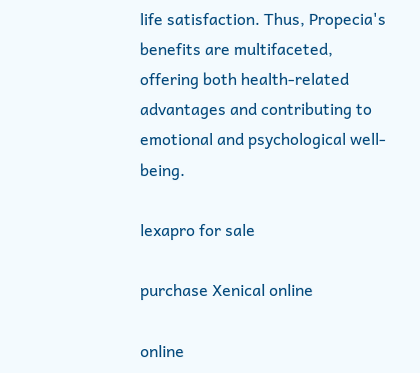life satisfaction. Thus, Propecia's benefits are multifaceted, offering both health-related advantages and contributing to emotional and psychological well-being.

lexapro for sale

purchase Xenical online

online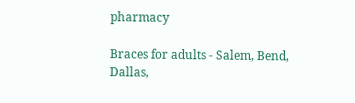pharmacy

Braces for adults - Salem, Bend, Dallas,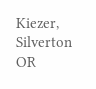Kiezer, Silverton OR